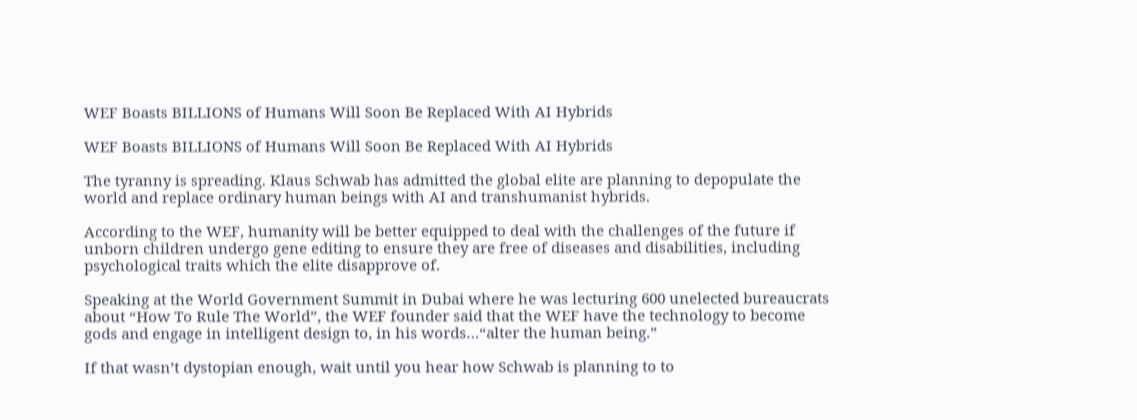WEF Boasts BILLIONS of Humans Will Soon Be Replaced With AI Hybrids

WEF Boasts BILLIONS of Humans Will Soon Be Replaced With AI Hybrids

The tyranny is spreading. Klaus Schwab has admitted the global elite are planning to depopulate the world and replace ordinary human beings with AI and transhumanist hybrids.

According to the WEF, humanity will be better equipped to deal with the challenges of the future if unborn children undergo gene editing to ensure they are free of diseases and disabilities, including psychological traits which the elite disapprove of.

Speaking at the World Government Summit in Dubai where he was lecturing 600 unelected bureaucrats about “How To Rule The World”, the WEF founder said that the WEF have the technology to become gods and engage in intelligent design to, in his words…“alter the human being.”

If that wasn’t dystopian enough, wait until you hear how Schwab is planning to to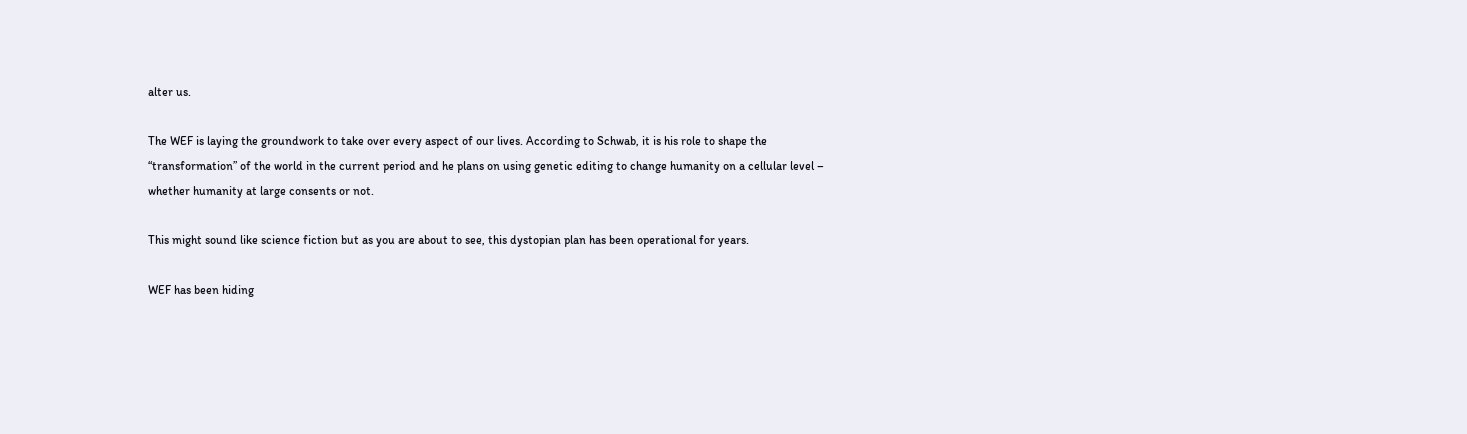alter us.

The WEF is laying the groundwork to take over every aspect of our lives. According to Schwab, it is his role to shape the “transformation” of the world in the current period and he plans on using genetic editing to change humanity on a cellular level – whether humanity at large consents or not.

This might sound like science fiction but as you are about to see, this dystopian plan has been operational for years.

WEF has been hiding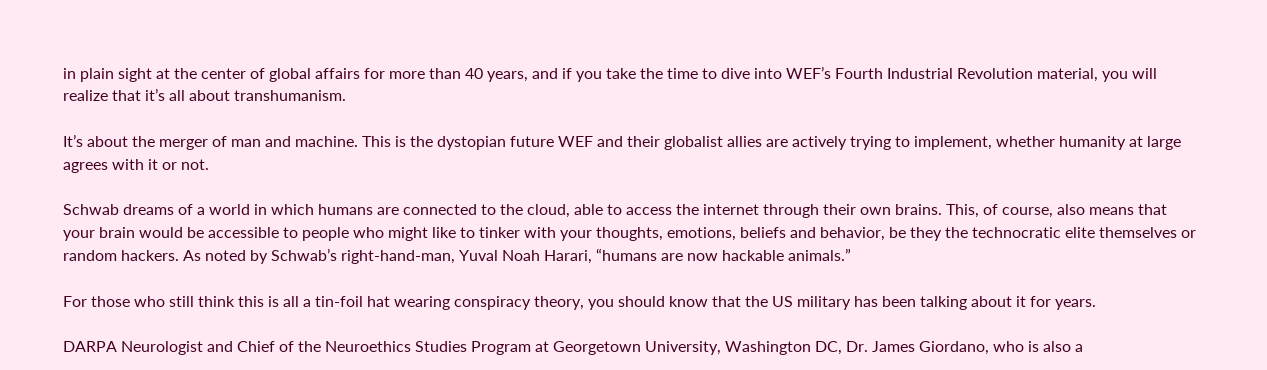in plain sight at the center of global affairs for more than 40 years, and if you take the time to dive into WEF’s Fourth Industrial Revolution material, you will realize that it’s all about transhumanism.

It’s about the merger of man and machine. This is the dystopian future WEF and their globalist allies are actively trying to implement, whether humanity at large agrees with it or not.

Schwab dreams of a world in which humans are connected to the cloud, able to access the internet through their own brains. This, of course, also means that your brain would be accessible to people who might like to tinker with your thoughts, emotions, beliefs and behavior, be they the technocratic elite themselves or random hackers. As noted by Schwab’s right-hand-man, Yuval Noah Harari, “humans are now hackable animals.”

For those who still think this is all a tin-foil hat wearing conspiracy theory, you should know that the US military has been talking about it for years.

DARPA Neurologist and Chief of the Neuroethics Studies Program at Georgetown University, Washington DC, Dr. James Giordano, who is also a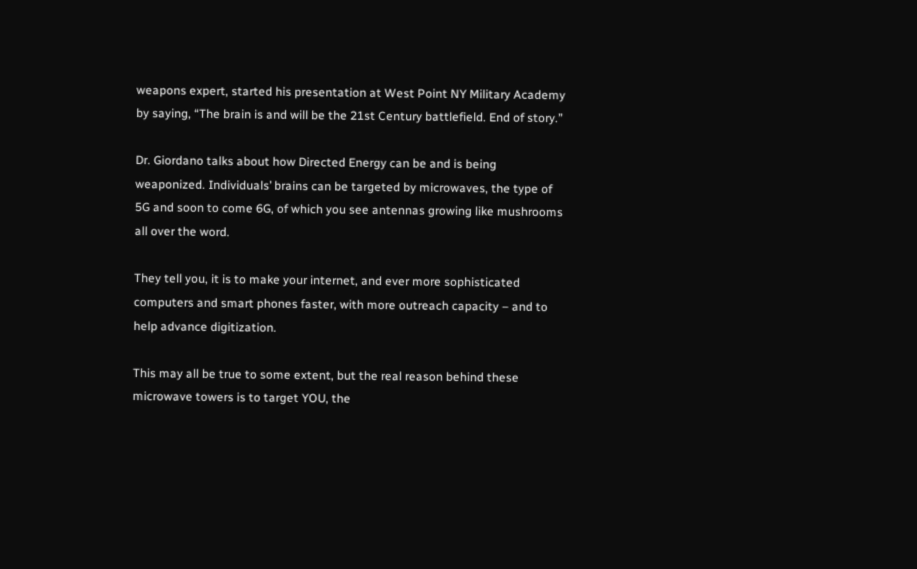weapons expert, started his presentation at West Point NY Military Academy by saying, “The brain is and will be the 21st Century battlefield. End of story.”

Dr. Giordano talks about how Directed Energy can be and is being weaponized. Individuals’ brains can be targeted by microwaves, the type of 5G and soon to come 6G, of which you see antennas growing like mushrooms all over the word.

They tell you, it is to make your internet, and ever more sophisticated computers and smart phones faster, with more outreach capacity – and to help advance digitization.

This may all be true to some extent, but the real reason behind these microwave towers is to target YOU, the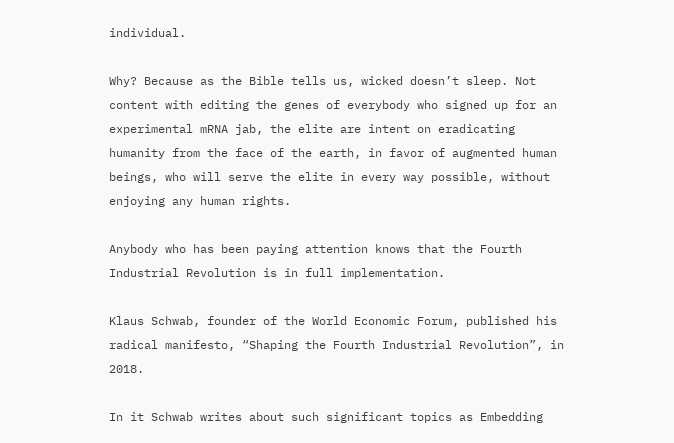individual.

Why? Because as the Bible tells us, wicked doesn’t sleep. Not content with editing the genes of everybody who signed up for an experimental mRNA jab, the elite are intent on eradicating humanity from the face of the earth, in favor of augmented human beings, who will serve the elite in every way possible, without enjoying any human rights.

Anybody who has been paying attention knows that the Fourth Industrial Revolution is in full implementation.

Klaus Schwab, founder of the World Economic Forum, published his radical manifesto, “Shaping the Fourth Industrial Revolution”, in 2018.

In it Schwab writes about such significant topics as Embedding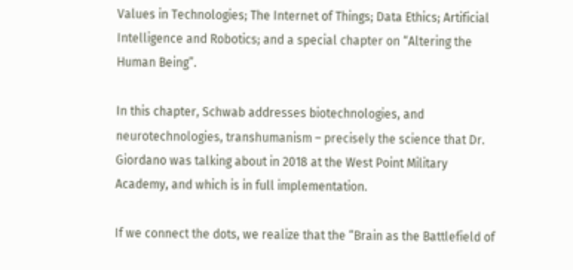Values in Technologies; The Internet of Things; Data Ethics; Artificial Intelligence and Robotics; and a special chapter on “Altering the Human Being”.

In this chapter, Schwab addresses biotechnologies, and neurotechnologies, transhumanism – precisely the science that Dr. Giordano was talking about in 2018 at the West Point Military Academy, and which is in full implementation.

If we connect the dots, we realize that the “Brain as the Battlefield of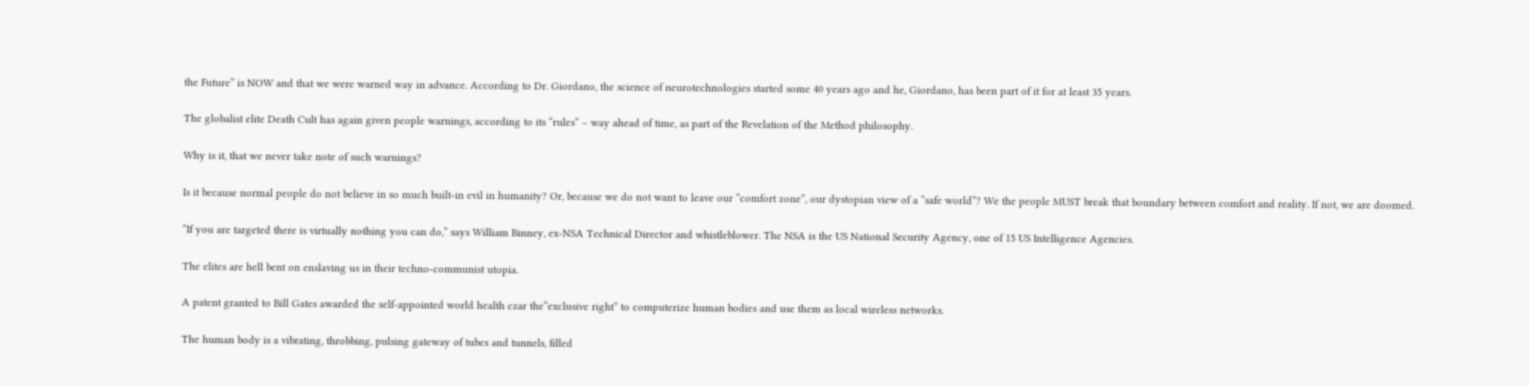the Future” is NOW and that we were warned way in advance. According to Dr. Giordano, the science of neurotechnologies started some 40 years ago and he, Giordano, has been part of it for at least 35 years.

The globalist elite Death Cult has again given people warnings, according to its “rules” – way ahead of time, as part of the Revelation of the Method philosophy.

Why is it, that we never take note of such warnings?

Is it because normal people do not believe in so much built-in evil in humanity? Or, because we do not want to leave our “comfort zone”, our dystopian view of a “safe world”? We the people MUST break that boundary between comfort and reality. If not, we are doomed.

“If you are targeted there is virtually nothing you can do,” says William Binney, ex-NSA Technical Director and whistleblower. The NSA is the US National Security Agency, one of 15 US Intelligence Agencies.

The elites are hell bent on enslaving us in their techno-communist utopia.

A patent granted to Bill Gates awarded the self-appointed world health czar the“exclusive right” to computerize human bodies and use them as local wireless networks.

The human body is a vibrating, throbbing, pulsing gateway of tubes and tunnels, filled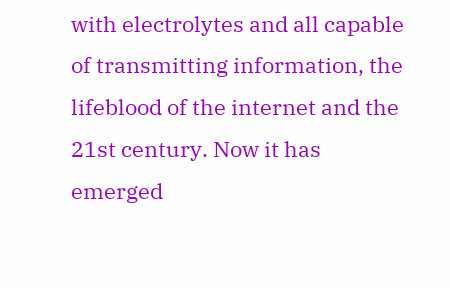with electrolytes and all capable of transmitting information, the lifeblood of the internet and the 21st century. Now it has emerged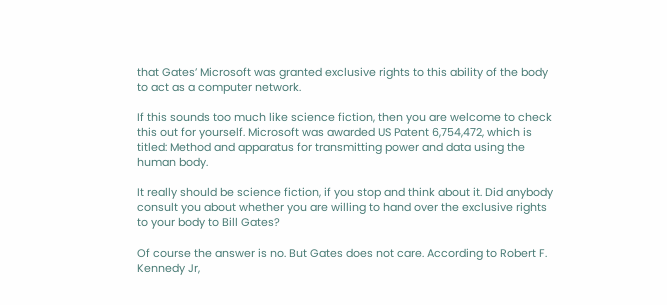that Gates’ Microsoft was granted exclusive rights to this ability of the body to act as a computer network.

If this sounds too much like science fiction, then you are welcome to check this out for yourself. Microsoft was awarded US Patent 6,754,472, which is titled: Method and apparatus for transmitting power and data using the human body.

It really should be science fiction, if you stop and think about it. Did anybody consult you about whether you are willing to hand over the exclusive rights to your body to Bill Gates?

Of course the answer is no. But Gates does not care. According to Robert F. Kennedy Jr,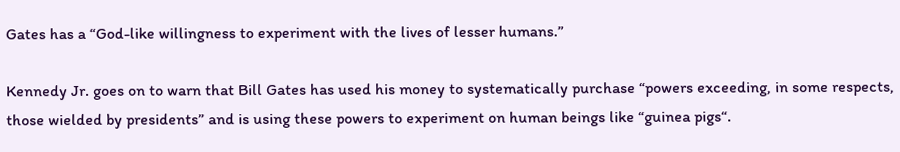Gates has a “God-like willingness to experiment with the lives of lesser humans.”

Kennedy Jr. goes on to warn that Bill Gates has used his money to systematically purchase “powers exceeding, in some respects, those wielded by presidents” and is using these powers to experiment on human beings like “guinea pigs“.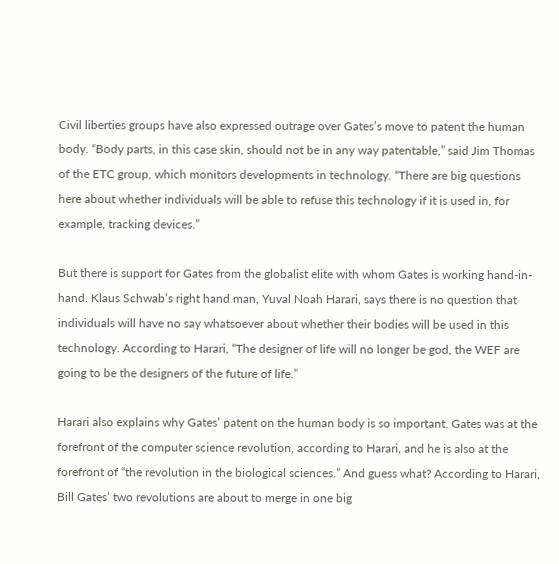Civil liberties groups have also expressed outrage over Gates’s move to patent the human body. “Body parts, in this case skin, should not be in any way patentable,” said Jim Thomas of the ETC group, which monitors developments in technology. “There are big questions here about whether individuals will be able to refuse this technology if it is used in, for example, tracking devices.”

But there is support for Gates from the globalist elite with whom Gates is working hand-in-hand. Klaus Schwab’s right hand man, Yuval Noah Harari, says there is no question that individuals will have no say whatsoever about whether their bodies will be used in this technology. According to Harari, “The designer of life will no longer be god, the WEF are going to be the designers of the future of life.”

Harari also explains why Gates’ patent on the human body is so important. Gates was at the forefront of the computer science revolution, according to Harari, and he is also at the forefront of “the revolution in the biological sciences.” And guess what? According to Harari, Bill Gates’ two revolutions are about to merge in one big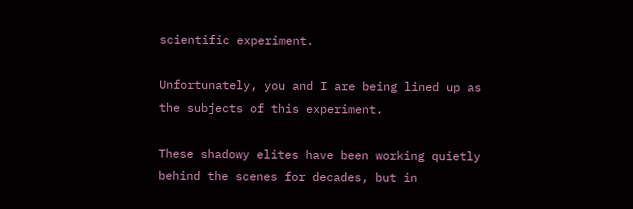scientific experiment.

Unfortunately, you and I are being lined up as the subjects of this experiment.

These shadowy elites have been working quietly behind the scenes for decades, but in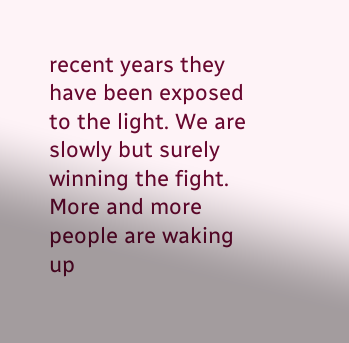recent years they have been exposed to the light. We are slowly but surely winning the fight. More and more people are waking up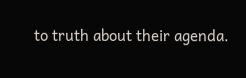to truth about their agenda.